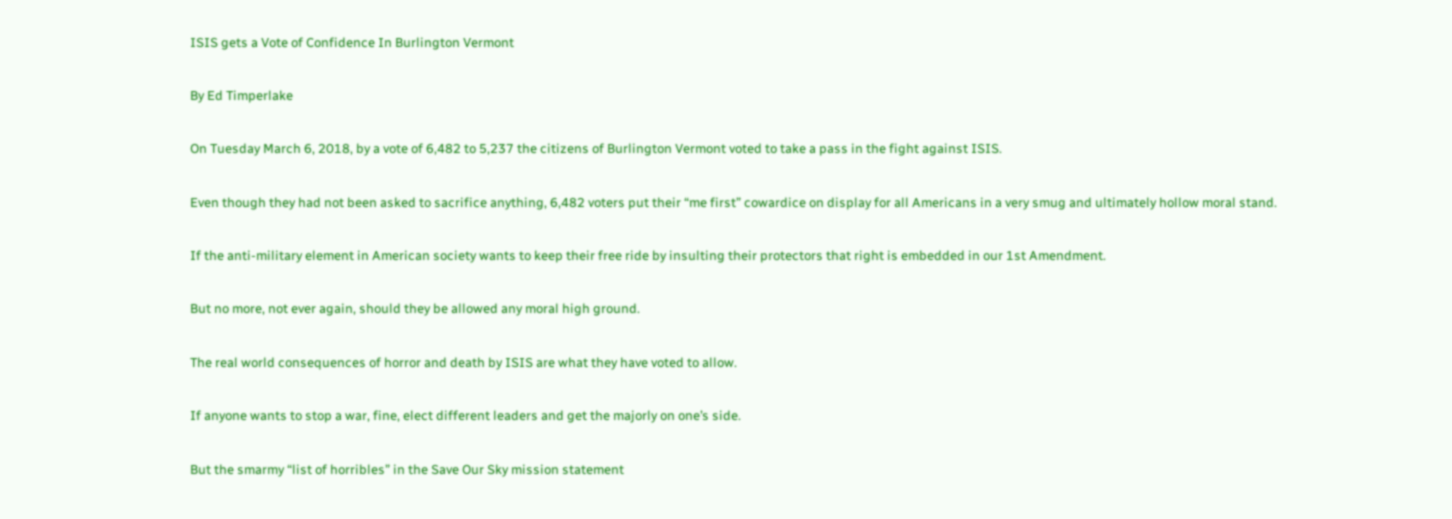ISIS gets a Vote of Confidence In Burlington Vermont

By Ed Timperlake

On Tuesday March 6, 2018, by a vote of 6,482 to 5,237 the citizens of Burlington Vermont voted to take a pass in the fight against ISIS.

Even though they had not been asked to sacrifice anything, 6,482 voters put their “me first” cowardice on display for all Americans in a very smug and ultimately hollow moral stand.

If the anti-military element in American society wants to keep their free ride by insulting their protectors that right is embedded in our 1st Amendment.

But no more, not ever again, should they be allowed any moral high ground.

The real world consequences of horror and death by ISIS are what they have voted to allow.

If anyone wants to stop a war, fine, elect different leaders and get the majorly on one’s side.

But the smarmy “list of horribles” in the Save Our Sky mission statement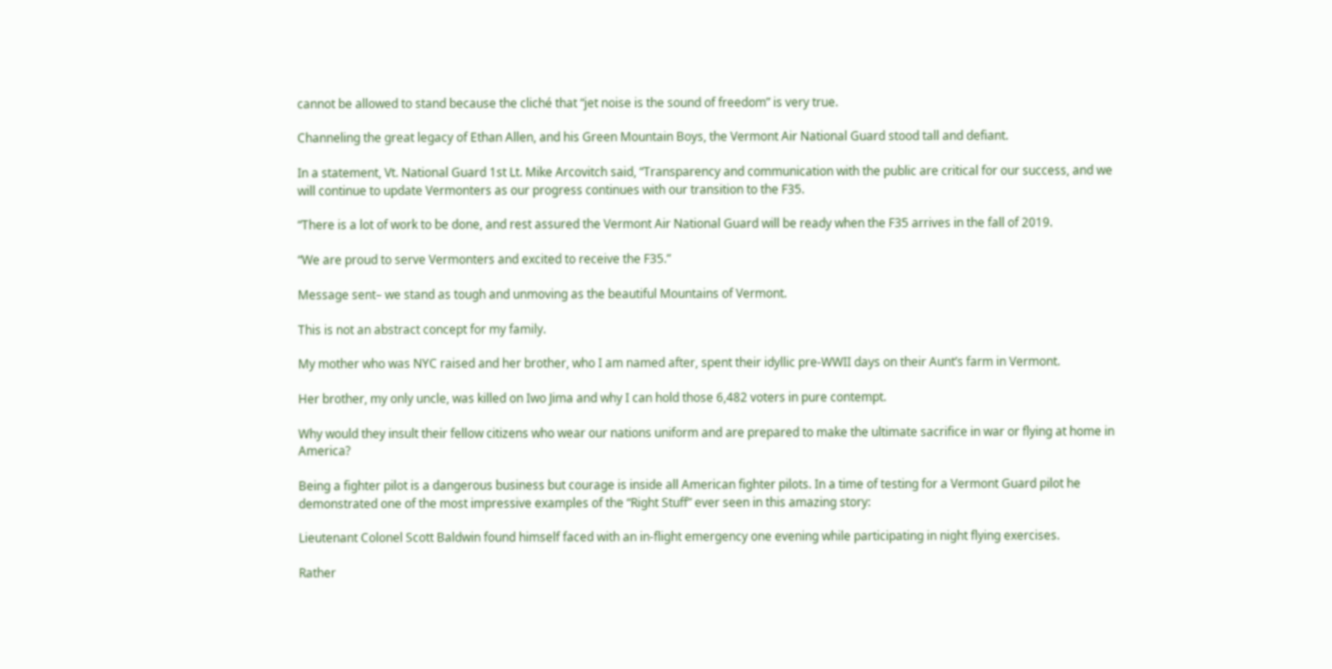cannot be allowed to stand because the cliché that “jet noise is the sound of freedom” is very true.

Channeling the great legacy of Ethan Allen, and his Green Mountain Boys, the Vermont Air National Guard stood tall and defiant.

In a statement, Vt. National Guard 1st Lt. Mike Arcovitch said, “Transparency and communication with the public are critical for our success, and we will continue to update Vermonters as our progress continues with our transition to the F35.

“There is a lot of work to be done, and rest assured the Vermont Air National Guard will be ready when the F35 arrives in the fall of 2019.

“We are proud to serve Vermonters and excited to receive the F35.”

Message sent– we stand as tough and unmoving as the beautiful Mountains of Vermont.

This is not an abstract concept for my family.

My mother who was NYC raised and her brother, who I am named after, spent their idyllic pre-WWII days on their Aunt’s farm in Vermont.

Her brother, my only uncle, was killed on Iwo Jima and why I can hold those 6,482 voters in pure contempt.

Why would they insult their fellow citizens who wear our nations uniform and are prepared to make the ultimate sacrifice in war or flying at home in America?

Being a fighter pilot is a dangerous business but courage is inside all American fighter pilots. In a time of testing for a Vermont Guard pilot he demonstrated one of the most impressive examples of the “Right Stuff” ever seen in this amazing story:

Lieutenant Colonel Scott Baldwin found himself faced with an in-flight emergency one evening while participating in night flying exercises.

Rather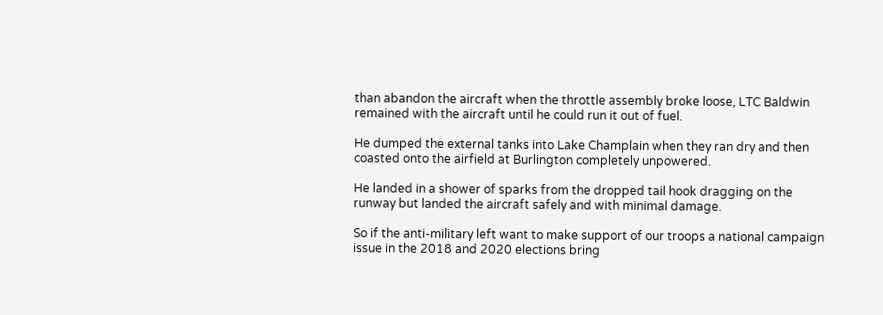than abandon the aircraft when the throttle assembly broke loose, LTC Baldwin remained with the aircraft until he could run it out of fuel.

He dumped the external tanks into Lake Champlain when they ran dry and then coasted onto the airfield at Burlington completely unpowered.

He landed in a shower of sparks from the dropped tail hook dragging on the runway but landed the aircraft safely and with minimal damage.

So if the anti-military left want to make support of our troops a national campaign issue in the 2018 and 2020 elections bring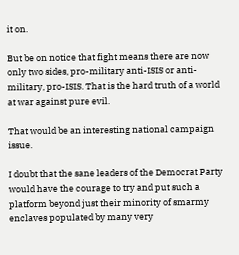it on.

But be on notice that fight means there are now only two sides, pro-military anti-ISIS or anti-military, pro-ISIS. That is the hard truth of a world at war against pure evil.

That would be an interesting national campaign issue.

I doubt that the sane leaders of the Democrat Party would have the courage to try and put such a platform beyond just their minority of smarmy enclaves populated by many very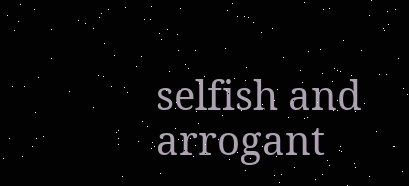selfish and arrogant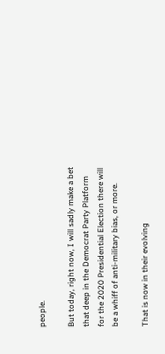people.

But today, right now, I will sadly make a bet that deep in the Democrat Party Platform for the 2020 Presidential Election there will be a whiff of anti-military bias, or more.

That is now in their evolving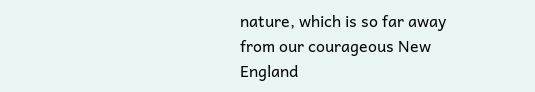nature, which is so far away from our courageous New England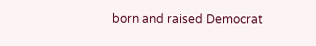born and raised Democrat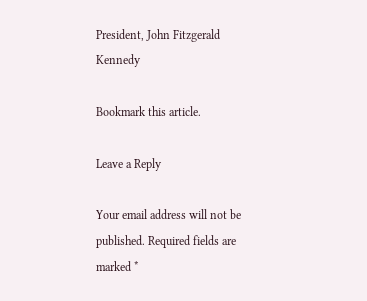President, John Fitzgerald Kennedy

Bookmark this article.

Leave a Reply

Your email address will not be published. Required fields are marked *